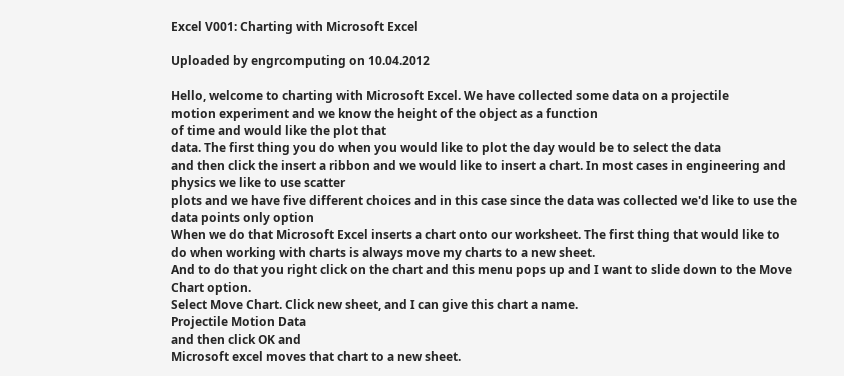Excel V001: Charting with Microsoft Excel

Uploaded by engrcomputing on 10.04.2012

Hello, welcome to charting with Microsoft Excel. We have collected some data on a projectile
motion experiment and we know the height of the object as a function
of time and would like the plot that
data. The first thing you do when you would like to plot the day would be to select the data
and then click the insert a ribbon and we would like to insert a chart. In most cases in engineering and physics we like to use scatter
plots and we have five different choices and in this case since the data was collected we'd like to use the data points only option
When we do that Microsoft Excel inserts a chart onto our worksheet. The first thing that would like to
do when working with charts is always move my charts to a new sheet.
And to do that you right click on the chart and this menu pops up and I want to slide down to the Move Chart option.
Select Move Chart. Click new sheet, and I can give this chart a name.
Projectile Motion Data
and then click OK and
Microsoft excel moves that chart to a new sheet.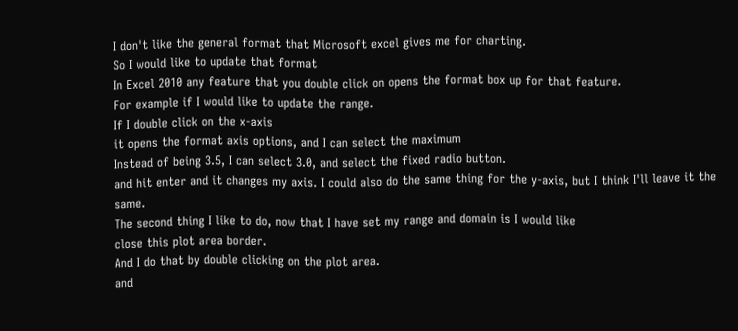I don't like the general format that Microsoft excel gives me for charting.
So I would like to update that format
In Excel 2010 any feature that you double click on opens the format box up for that feature.
For example if I would like to update the range.
If I double click on the x-axis
it opens the format axis options, and I can select the maximum
Instead of being 3.5, I can select 3.0, and select the fixed radio button.
and hit enter and it changes my axis. I could also do the same thing for the y-axis, but I think I'll leave it the same.
The second thing I like to do, now that I have set my range and domain is I would like
close this plot area border.
And I do that by double clicking on the plot area.
and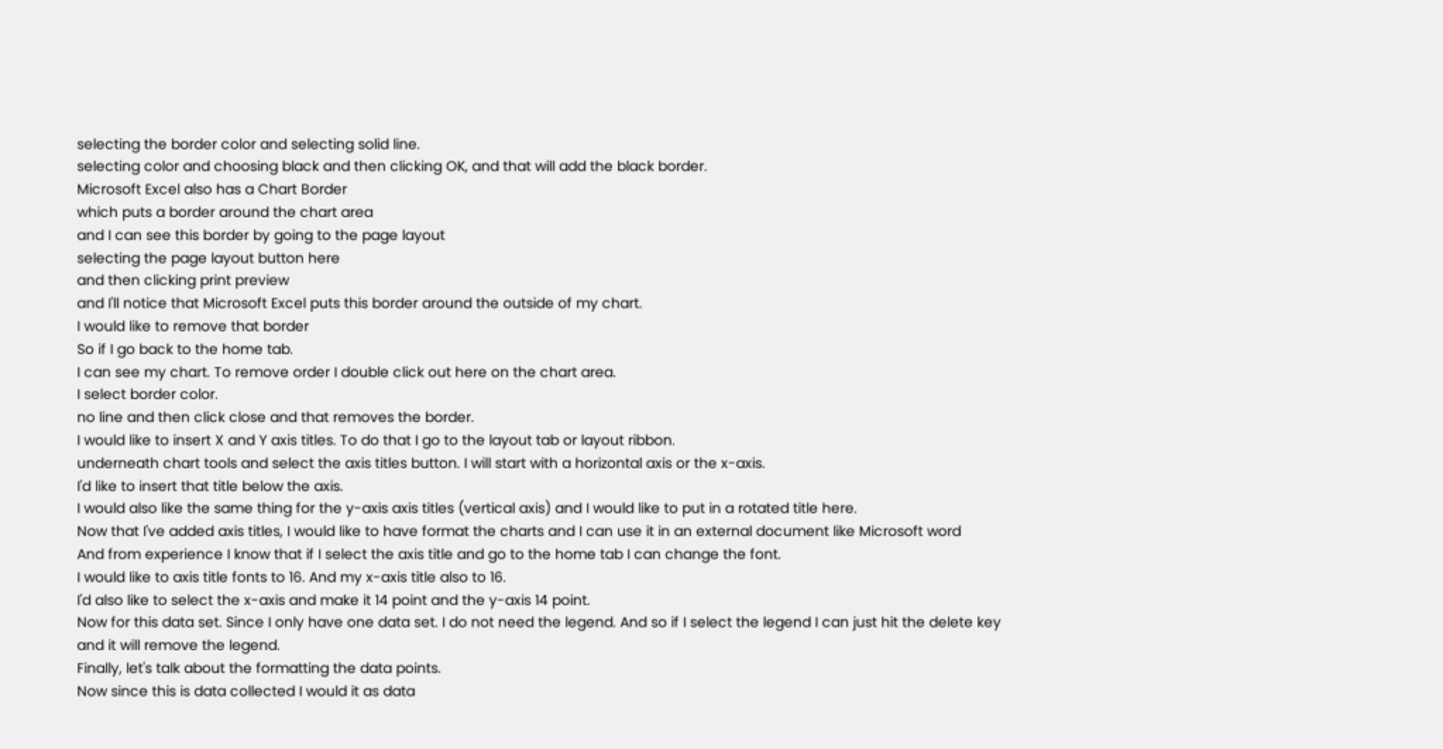selecting the border color and selecting solid line.
selecting color and choosing black and then clicking OK, and that will add the black border.
Microsoft Excel also has a Chart Border
which puts a border around the chart area
and I can see this border by going to the page layout
selecting the page layout button here
and then clicking print preview
and I'll notice that Microsoft Excel puts this border around the outside of my chart.
I would like to remove that border
So if I go back to the home tab.
I can see my chart. To remove order I double click out here on the chart area.
I select border color.
no line and then click close and that removes the border.
I would like to insert X and Y axis titles. To do that I go to the layout tab or layout ribbon.
underneath chart tools and select the axis titles button. I will start with a horizontal axis or the x-axis.
I'd like to insert that title below the axis.
I would also like the same thing for the y-axis axis titles (vertical axis) and I would like to put in a rotated title here.
Now that I've added axis titles, I would like to have format the charts and I can use it in an external document like Microsoft word
And from experience I know that if I select the axis title and go to the home tab I can change the font.
I would like to axis title fonts to 16. And my x-axis title also to 16.
I'd also like to select the x-axis and make it 14 point and the y-axis 14 point.
Now for this data set. Since I only have one data set. I do not need the legend. And so if I select the legend I can just hit the delete key
and it will remove the legend.
Finally, let's talk about the formatting the data points.
Now since this is data collected I would it as data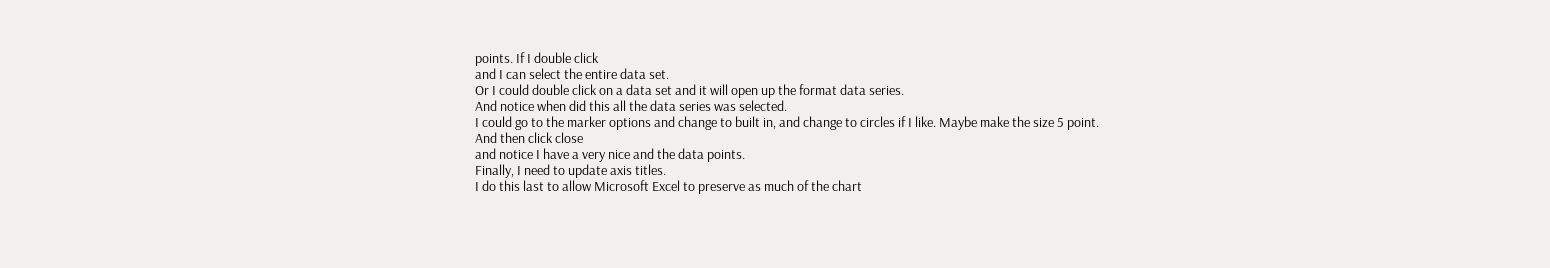points. If I double click
and I can select the entire data set.
Or I could double click on a data set and it will open up the format data series.
And notice when did this all the data series was selected.
I could go to the marker options and change to built in, and change to circles if I like. Maybe make the size 5 point.
And then click close
and notice I have a very nice and the data points.
Finally, I need to update axis titles.
I do this last to allow Microsoft Excel to preserve as much of the chart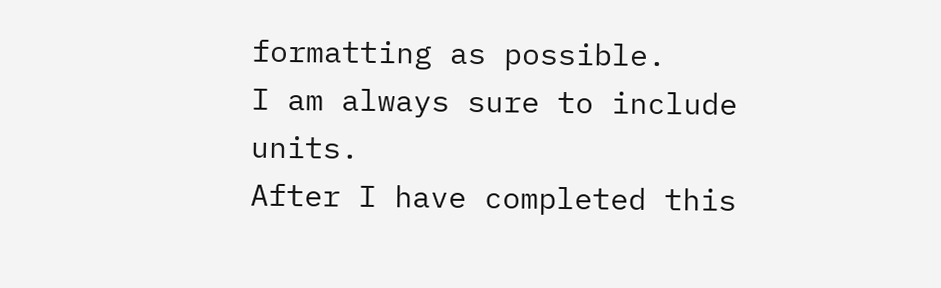formatting as possible.
I am always sure to include units.
After I have completed this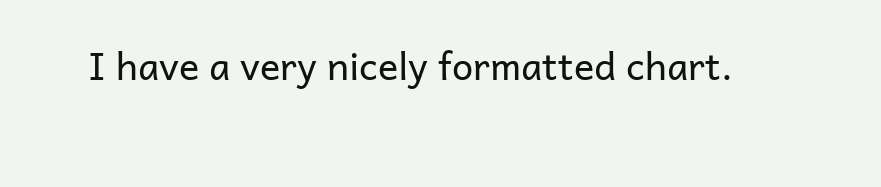I have a very nicely formatted chart.